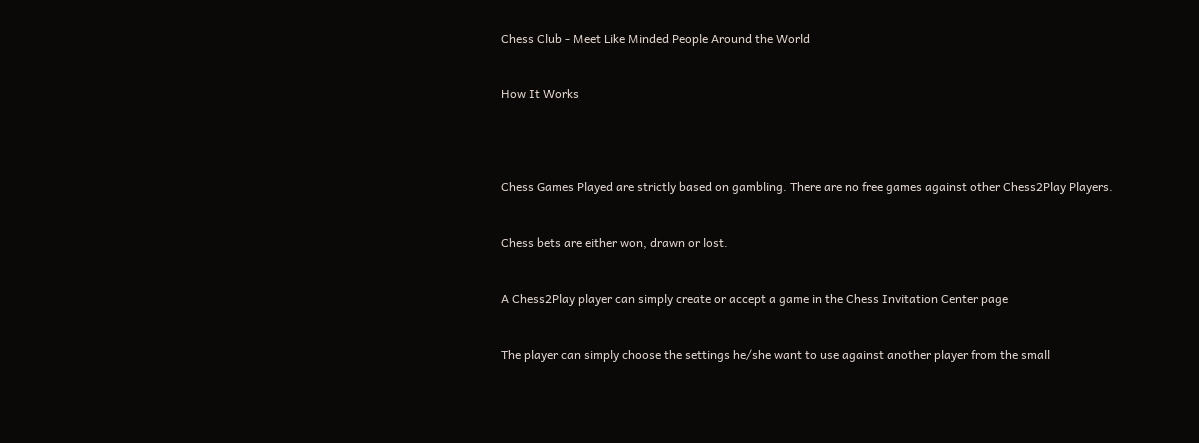Chess Club - Meet Like Minded People Around the World


How It Works




Chess Games Played are strictly based on gambling. There are no free games against other Chess2Play Players.


Chess bets are either won, drawn or lost.


A Chess2Play player can simply create or accept a game in the Chess Invitation Center page


The player can simply choose the settings he/she want to use against another player from the small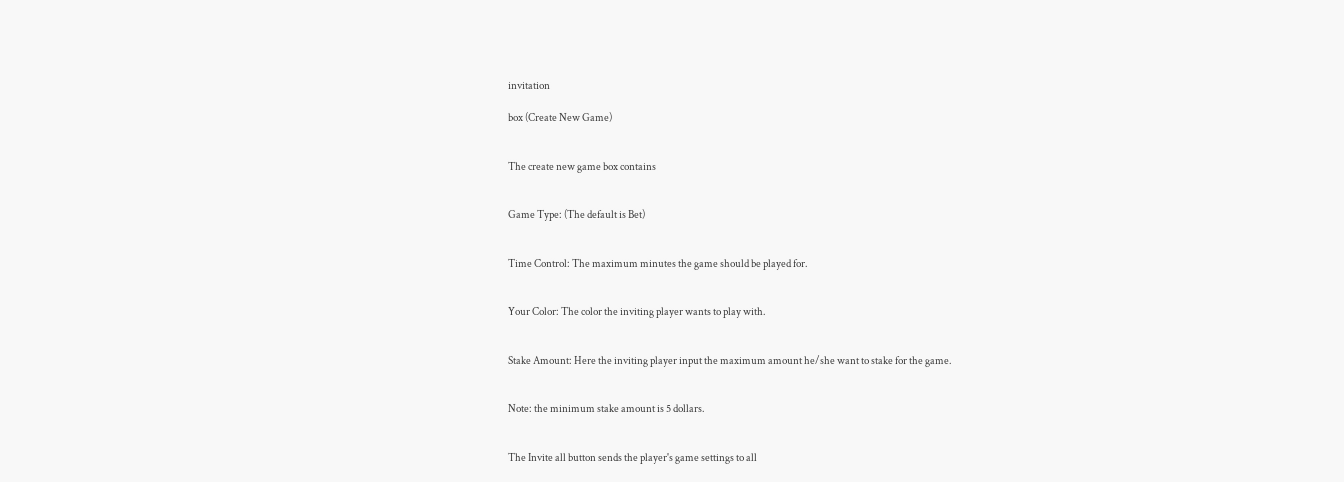invitation

box (Create New Game)


The create new game box contains


Game Type: (The default is Bet)


Time Control: The maximum minutes the game should be played for.


Your Color: The color the inviting player wants to play with.


Stake Amount: Here the inviting player input the maximum amount he/she want to stake for the game.


Note: the minimum stake amount is 5 dollars.


The Invite all button sends the player's game settings to all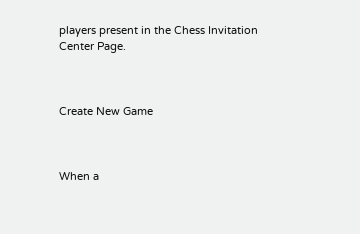players present in the Chess Invitation Center Page.



Create New Game



When a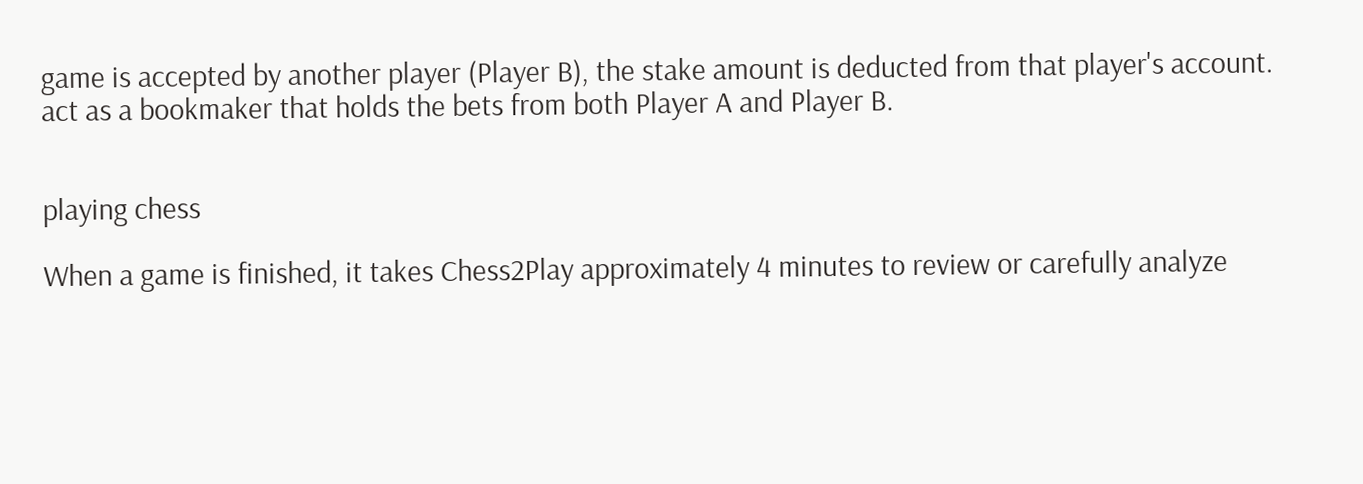game is accepted by another player (Player B), the stake amount is deducted from that player's account. act as a bookmaker that holds the bets from both Player A and Player B.


playing chess

When a game is finished, it takes Chess2Play approximately 4 minutes to review or carefully analyze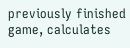previously finished game, calculates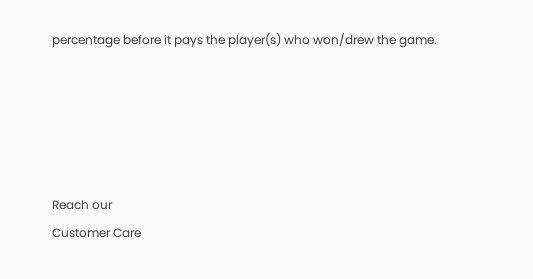percentage before it pays the player(s) who won/drew the game.





Reach our
Customer Care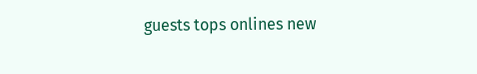guests tops onlines new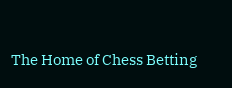The Home of Chess Betting